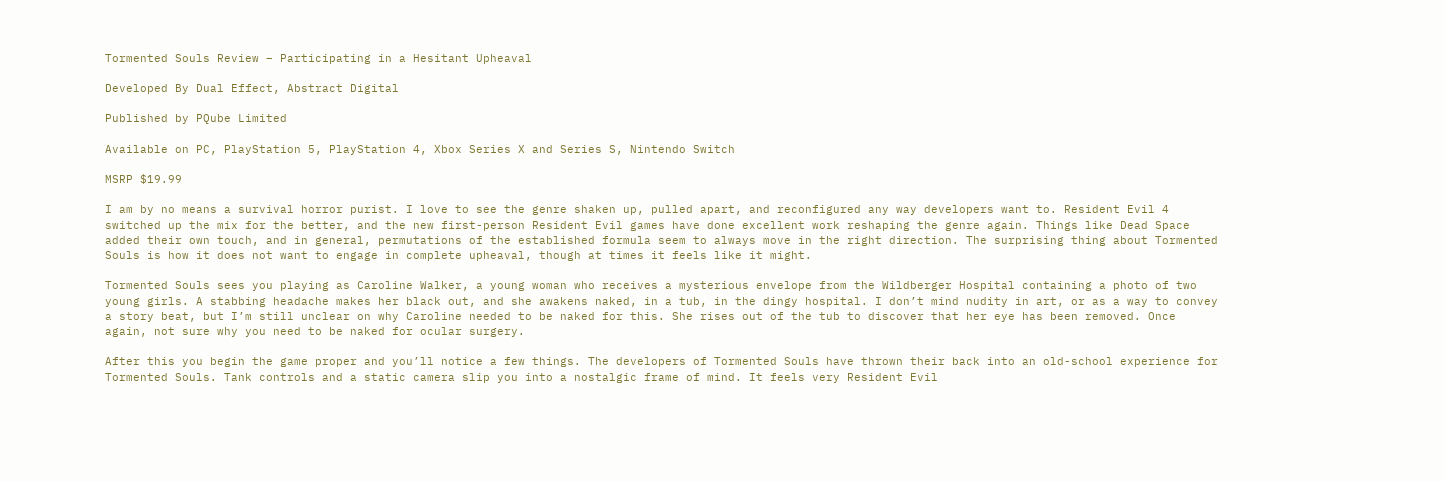Tormented Souls Review – Participating in a Hesitant Upheaval

Developed By Dual Effect, Abstract Digital

Published by PQube Limited

Available on PC, PlayStation 5, PlayStation 4, Xbox Series X and Series S, Nintendo Switch

MSRP $19.99

I am by no means a survival horror purist. I love to see the genre shaken up, pulled apart, and reconfigured any way developers want to. Resident Evil 4 switched up the mix for the better, and the new first-person Resident Evil games have done excellent work reshaping the genre again. Things like Dead Space added their own touch, and in general, permutations of the established formula seem to always move in the right direction. The surprising thing about Tormented Souls is how it does not want to engage in complete upheaval, though at times it feels like it might.

Tormented Souls sees you playing as Caroline Walker, a young woman who receives a mysterious envelope from the Wildberger Hospital containing a photo of two young girls. A stabbing headache makes her black out, and she awakens naked, in a tub, in the dingy hospital. I don’t mind nudity in art, or as a way to convey a story beat, but I’m still unclear on why Caroline needed to be naked for this. She rises out of the tub to discover that her eye has been removed. Once again, not sure why you need to be naked for ocular surgery.

After this you begin the game proper and you’ll notice a few things. The developers of Tormented Souls have thrown their back into an old-school experience for Tormented Souls. Tank controls and a static camera slip you into a nostalgic frame of mind. It feels very Resident Evil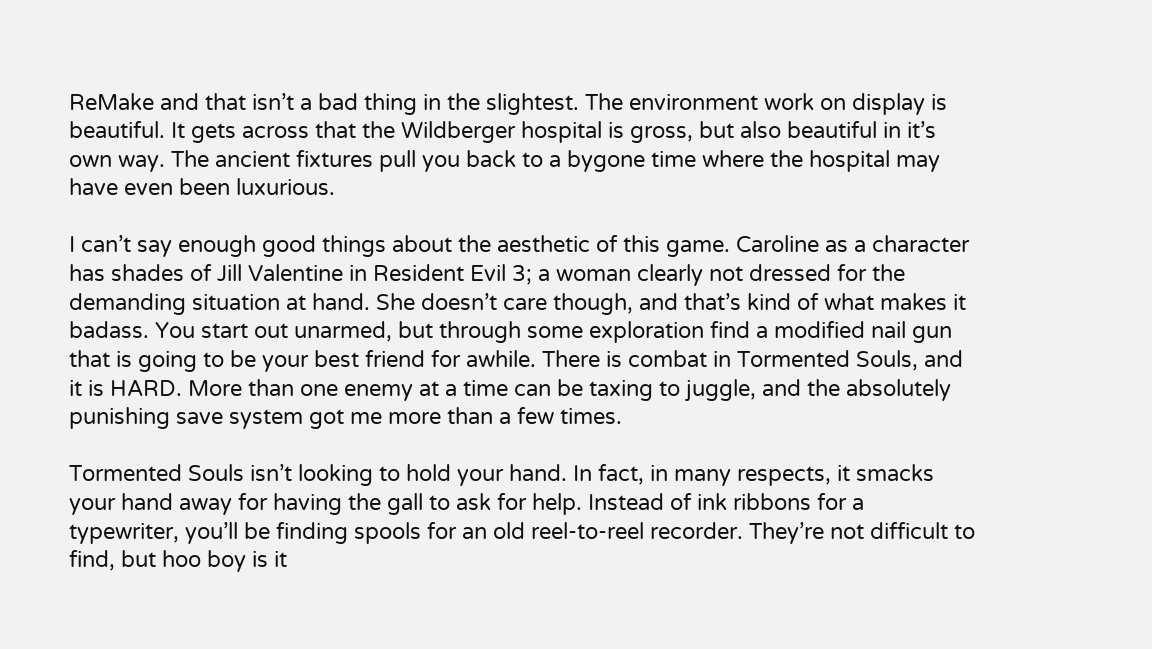ReMake and that isn’t a bad thing in the slightest. The environment work on display is beautiful. It gets across that the Wildberger hospital is gross, but also beautiful in it’s own way. The ancient fixtures pull you back to a bygone time where the hospital may have even been luxurious.

I can’t say enough good things about the aesthetic of this game. Caroline as a character has shades of Jill Valentine in Resident Evil 3; a woman clearly not dressed for the demanding situation at hand. She doesn’t care though, and that’s kind of what makes it badass. You start out unarmed, but through some exploration find a modified nail gun that is going to be your best friend for awhile. There is combat in Tormented Souls, and it is HARD. More than one enemy at a time can be taxing to juggle, and the absolutely punishing save system got me more than a few times.

Tormented Souls isn’t looking to hold your hand. In fact, in many respects, it smacks your hand away for having the gall to ask for help. Instead of ink ribbons for a typewriter, you’ll be finding spools for an old reel-to-reel recorder. They’re not difficult to find, but hoo boy is it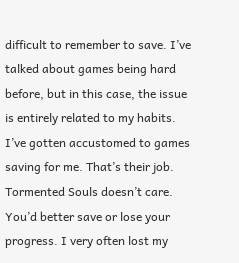difficult to remember to save. I’ve talked about games being hard before, but in this case, the issue is entirely related to my habits. I’ve gotten accustomed to games saving for me. That’s their job. Tormented Souls doesn’t care. You’d better save or lose your progress. I very often lost my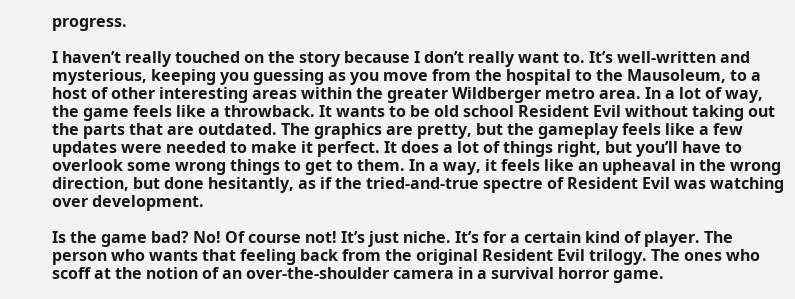progress.

I haven’t really touched on the story because I don’t really want to. It’s well-written and mysterious, keeping you guessing as you move from the hospital to the Mausoleum, to a host of other interesting areas within the greater Wildberger metro area. In a lot of way, the game feels like a throwback. It wants to be old school Resident Evil without taking out the parts that are outdated. The graphics are pretty, but the gameplay feels like a few updates were needed to make it perfect. It does a lot of things right, but you’ll have to overlook some wrong things to get to them. In a way, it feels like an upheaval in the wrong direction, but done hesitantly, as if the tried-and-true spectre of Resident Evil was watching over development.

Is the game bad? No! Of course not! It’s just niche. It’s for a certain kind of player. The person who wants that feeling back from the original Resident Evil trilogy. The ones who scoff at the notion of an over-the-shoulder camera in a survival horror game.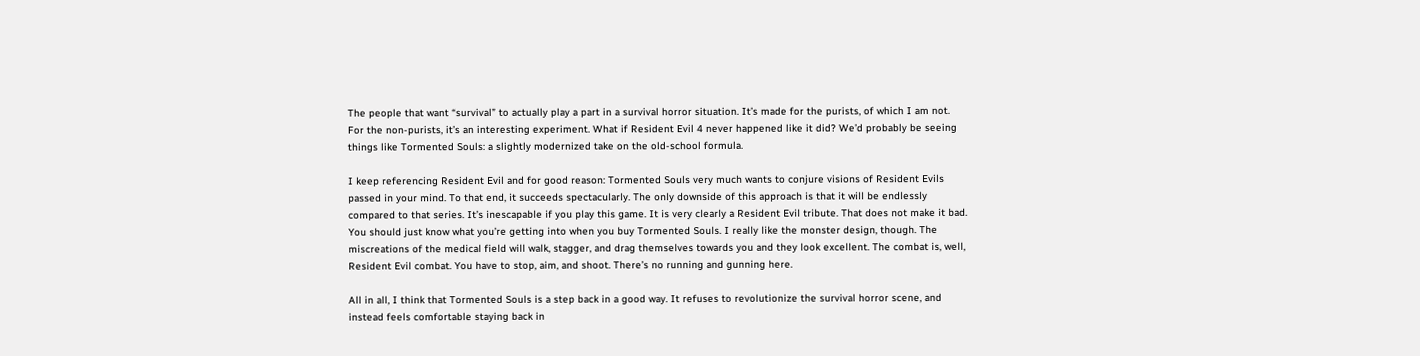The people that want “survival” to actually play a part in a survival horror situation. It’s made for the purists, of which I am not. For the non-purists, it’s an interesting experiment. What if Resident Evil 4 never happened like it did? We’d probably be seeing things like Tormented Souls: a slightly modernized take on the old-school formula.

I keep referencing Resident Evil and for good reason: Tormented Souls very much wants to conjure visions of Resident Evils passed in your mind. To that end, it succeeds spectacularly. The only downside of this approach is that it will be endlessly compared to that series. It’s inescapable if you play this game. It is very clearly a Resident Evil tribute. That does not make it bad. You should just know what you’re getting into when you buy Tormented Souls. I really like the monster design, though. The miscreations of the medical field will walk, stagger, and drag themselves towards you and they look excellent. The combat is, well, Resident Evil combat. You have to stop, aim, and shoot. There’s no running and gunning here.

All in all, I think that Tormented Souls is a step back in a good way. It refuses to revolutionize the survival horror scene, and instead feels comfortable staying back in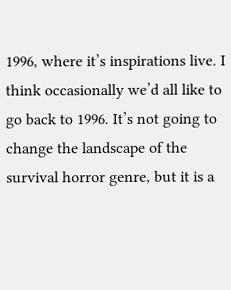1996, where it’s inspirations live. I think occasionally we’d all like to go back to 1996. It’s not going to change the landscape of the survival horror genre, but it is a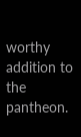worthy addition to the pantheon.